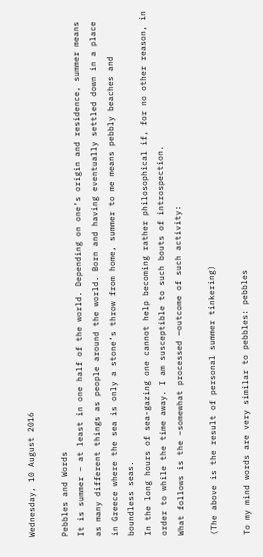Wednesday, 10 August 2016

Pebbles and Words
It is summer – at least in one half of the world. Depending on one’s origin and residence, summer means as many different things as people around the world. Born and having eventually settled down in a place in Greece where the sea is only a stone’s throw from home, summer to me means pebbly beaches and boundless seas.
In the long hours of sea-gazing one cannot help becoming rather philosophical if, for no other reason, in order to while the time away. I am susceptible to such bouts of introspection.
What follows is the –somewhat processed —outcome of such activity:

(The above is the result of personal summer tinkering)

To my mind words are very similar to pebbles: pebbles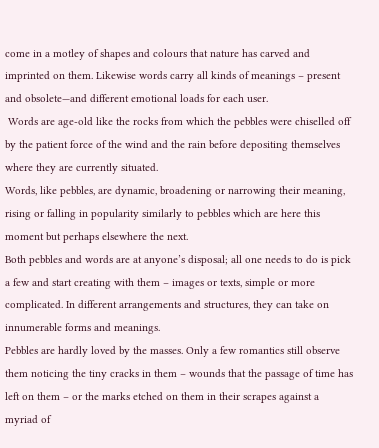come in a motley of shapes and colours that nature has carved and imprinted on them. Likewise words carry all kinds of meanings – present and obsolete—and different emotional loads for each user.
 Words are age-old like the rocks from which the pebbles were chiselled off by the patient force of the wind and the rain before depositing themselves where they are currently situated.
Words, like pebbles, are dynamic, broadening or narrowing their meaning, rising or falling in popularity similarly to pebbles which are here this moment but perhaps elsewhere the next.
Both pebbles and words are at anyone’s disposal; all one needs to do is pick a few and start creating with them – images or texts, simple or more complicated. In different arrangements and structures, they can take on innumerable forms and meanings.
Pebbles are hardly loved by the masses. Only a few romantics still observe them noticing the tiny cracks in them – wounds that the passage of time has left on them – or the marks etched on them in their scrapes against a myriad of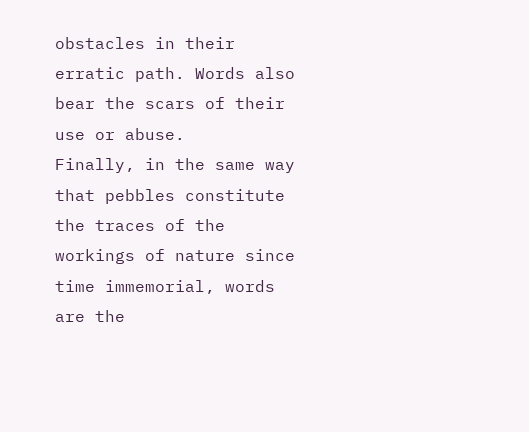obstacles in their erratic path. Words also bear the scars of their use or abuse.
Finally, in the same way that pebbles constitute the traces of the workings of nature since time immemorial, words are the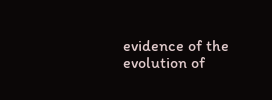evidence of the evolution of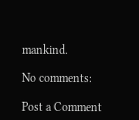mankind.

No comments:

Post a Comment